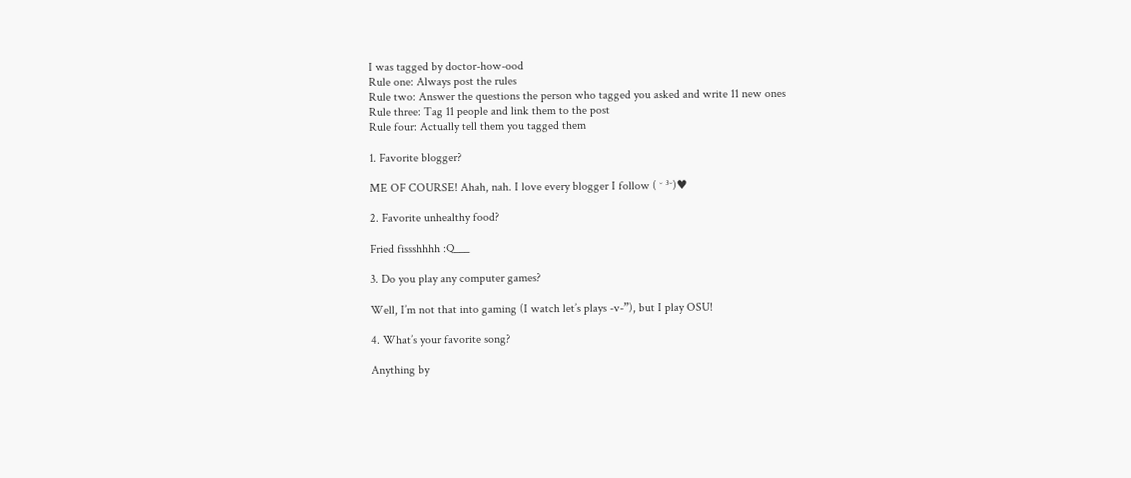I was tagged by doctor-how-ood
Rule one: Always post the rules
Rule two: Answer the questions the person who tagged you asked and write 11 new ones
Rule three: Tag 11 people and link them to the post
Rule four: Actually tell them you tagged them

1. Favorite blogger?

ME OF COURSE! Ahah, nah. I love every blogger I follow ( ˘ ³˘)♥

2. Favorite unhealthy food?

Fried fissshhhh :Q___

3. Do you play any computer games?

Well, I’m not that into gaming (I watch let’s plays -v-”), but I play OSU!

4. What’s your favorite song?

Anything by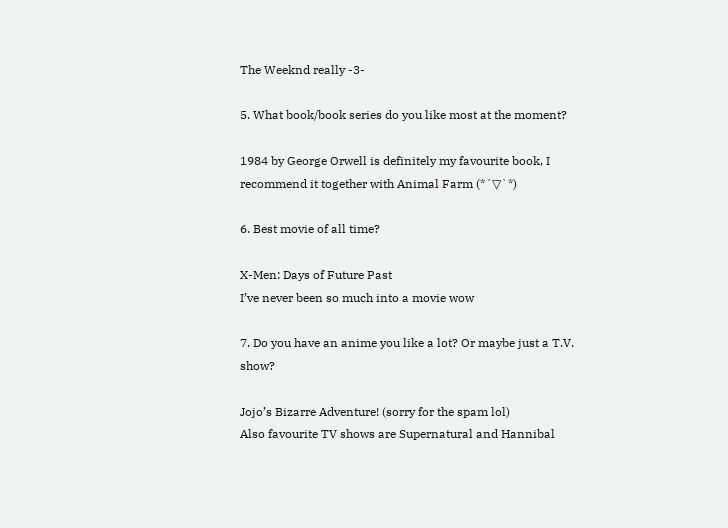The Weeknd really -3-

5. What book/book series do you like most at the moment?

1984 by George Orwell is definitely my favourite book, I recommend it together with Animal Farm (*´▽`*)

6. Best movie of all time?

X-Men: Days of Future Past
I’ve never been so much into a movie wow

7. Do you have an anime you like a lot? Or maybe just a T.V. show?

Jojo’s Bizarre Adventure! (sorry for the spam lol)
Also favourite TV shows are Supernatural and Hannibal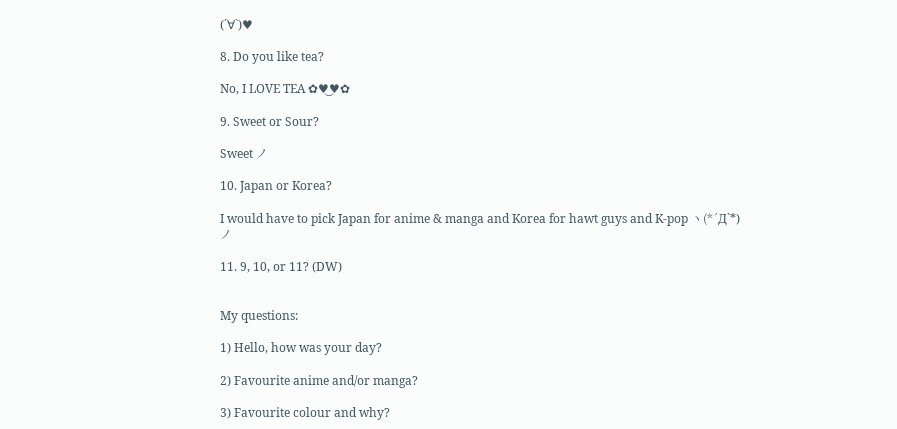(´∀`)♥

8. Do you like tea?

No, I LOVE TEA ✿♥‿♥✿

9. Sweet or Sour?

Sweet ノ

10. Japan or Korea?

I would have to pick Japan for anime & manga and Korea for hawt guys and K-pop ヽ(*´Д`*)ノ

11. 9, 10, or 11? (DW)


My questions:

1) Hello, how was your day?

2) Favourite anime and/or manga?

3) Favourite colour and why?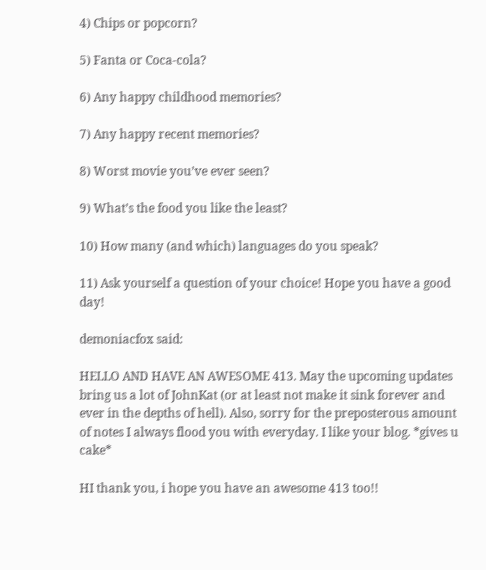4) Chips or popcorn?

5) Fanta or Coca-cola?

6) Any happy childhood memories?

7) Any happy recent memories?

8) Worst movie you’ve ever seen?

9) What’s the food you like the least?

10) How many (and which) languages do you speak?

11) Ask yourself a question of your choice! Hope you have a good day!

demoniacfox said:

HELLO AND HAVE AN AWESOME 413. May the upcoming updates bring us a lot of JohnKat (or at least not make it sink forever and ever in the depths of hell). Also, sorry for the preposterous amount of notes I always flood you with everyday. I like your blog. *gives u cake*

HI thank you, i hope you have an awesome 413 too!!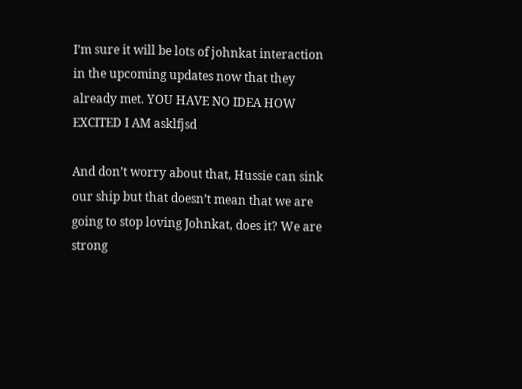I’m sure it will be lots of johnkat interaction in the upcoming updates now that they already met. YOU HAVE NO IDEA HOW EXCITED I AM asklfjsd

And don’t worry about that, Hussie can sink our ship but that doesn’t mean that we are going to stop loving Johnkat, does it? We are strong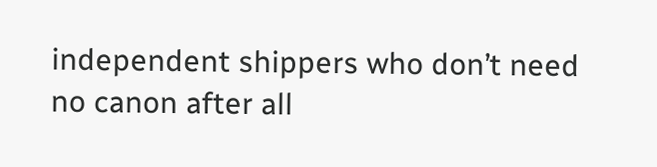independent shippers who don’t need no canon after all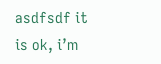asdfsdf it is ok, i’m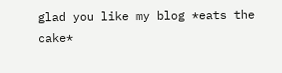glad you like my blog *eats the cake*